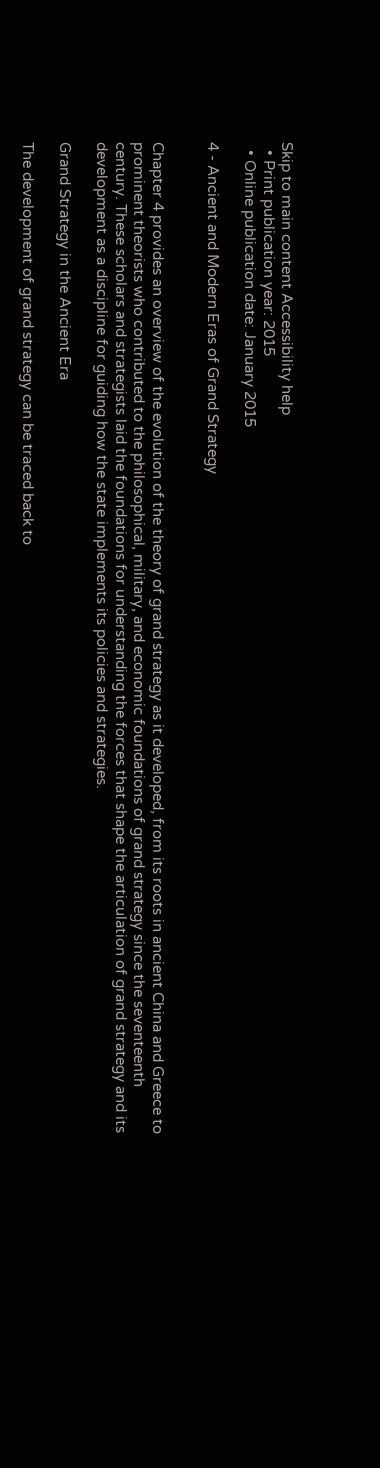Skip to main content Accessibility help
  • Print publication year: 2015
  • Online publication date: January 2015

4 - Ancient and Modern Eras of Grand Strategy


Chapter 4 provides an overview of the evolution of the theory of grand strategy as it developed, from its roots in ancient China and Greece to prominent theorists who contributed to the philosophical, military, and economic foundations of grand strategy since the seventeenth century. These scholars and strategists laid the foundations for understanding the forces that shape the articulation of grand strategy and its development as a discipline for guiding how the state implements its policies and strategies.

Grand Strategy in the Ancient Era

The development of grand strategy can be traced back to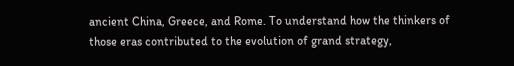ancient China, Greece, and Rome. To understand how the thinkers of those eras contributed to the evolution of grand strategy,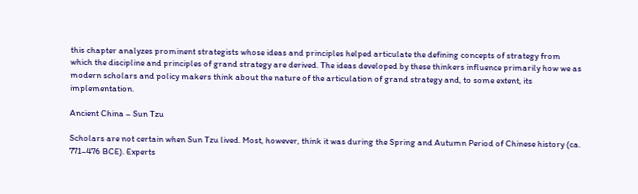this chapter analyzes prominent strategists whose ideas and principles helped articulate the defining concepts of strategy from which the discipline and principles of grand strategy are derived. The ideas developed by these thinkers influence primarily how we as modern scholars and policy makers think about the nature of the articulation of grand strategy and, to some extent, its implementation.

Ancient China – Sun Tzu

Scholars are not certain when Sun Tzu lived. Most, however, think it was during the Spring and Autumn Period of Chinese history (ca. 771–476 BCE). Experts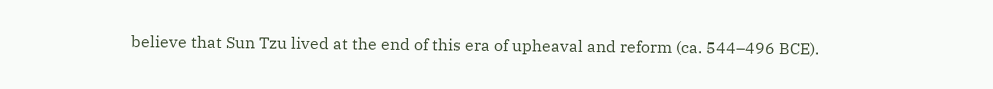believe that Sun Tzu lived at the end of this era of upheaval and reform (ca. 544–496 BCE).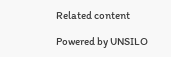Related content

Powered by UNSILO